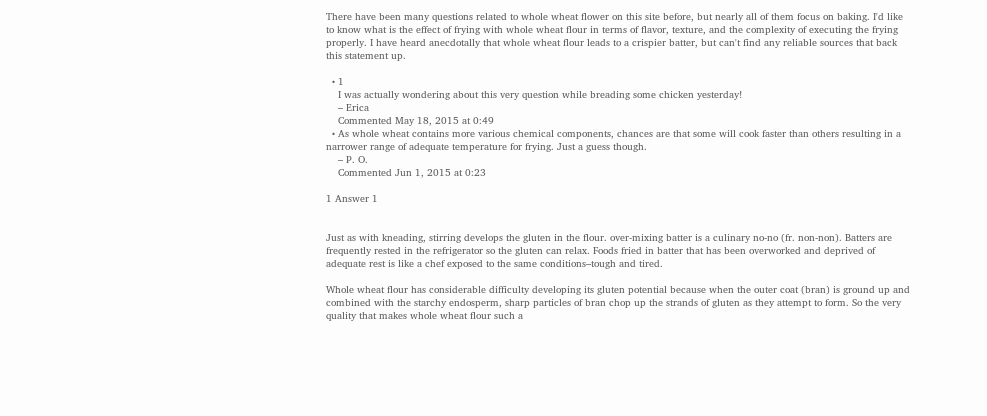There have been many questions related to whole wheat flower on this site before, but nearly all of them focus on baking. I'd like to know what is the effect of frying with whole wheat flour in terms of flavor, texture, and the complexity of executing the frying properly. I have heard anecdotally that whole wheat flour leads to a crispier batter, but can't find any reliable sources that back this statement up.

  • 1
    I was actually wondering about this very question while breading some chicken yesterday!
    – Erica
    Commented May 18, 2015 at 0:49
  • As whole wheat contains more various chemical components, chances are that some will cook faster than others resulting in a narrower range of adequate temperature for frying. Just a guess though.
    – P. O.
    Commented Jun 1, 2015 at 0:23

1 Answer 1


Just as with kneading, stirring develops the gluten in the flour. over-mixing batter is a culinary no-no (fr. non-non). Batters are frequently rested in the refrigerator so the gluten can relax. Foods fried in batter that has been overworked and deprived of adequate rest is like a chef exposed to the same conditions–tough and tired.

Whole wheat flour has considerable difficulty developing its gluten potential because when the outer coat (bran) is ground up and combined with the starchy endosperm, sharp particles of bran chop up the strands of gluten as they attempt to form. So the very quality that makes whole wheat flour such a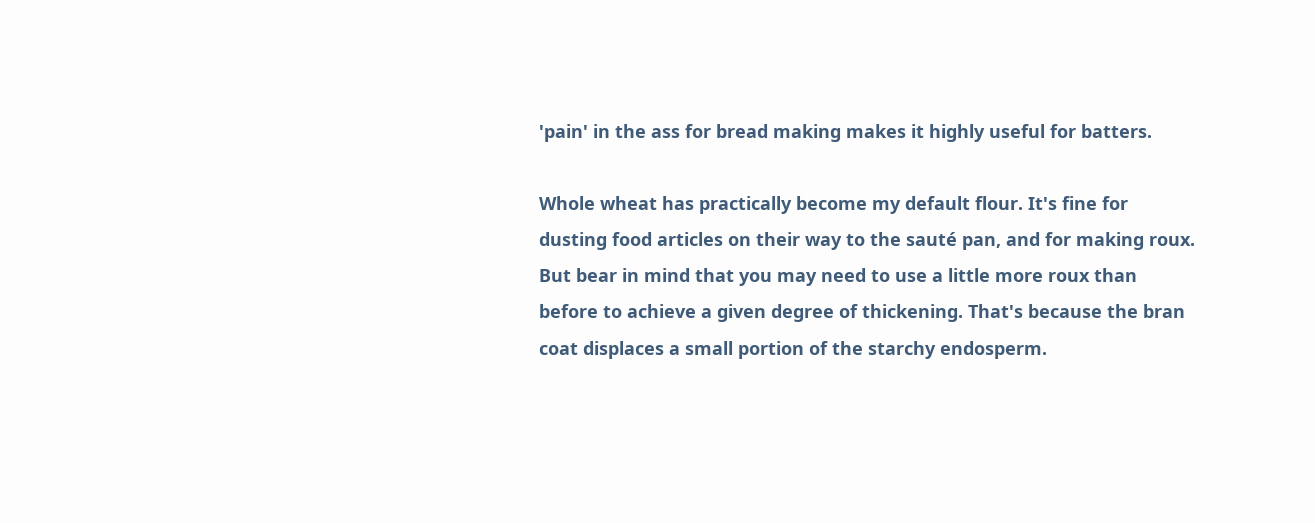'pain' in the ass for bread making makes it highly useful for batters.

Whole wheat has practically become my default flour. It's fine for dusting food articles on their way to the sauté pan, and for making roux. But bear in mind that you may need to use a little more roux than before to achieve a given degree of thickening. That's because the bran coat displaces a small portion of the starchy endosperm.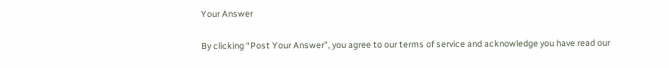Your Answer

By clicking “Post Your Answer”, you agree to our terms of service and acknowledge you have read our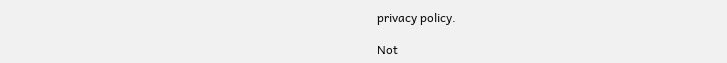privacy policy.

Not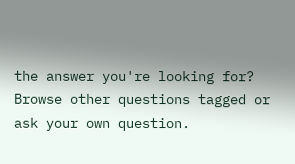the answer you're looking for? Browse other questions tagged or ask your own question.